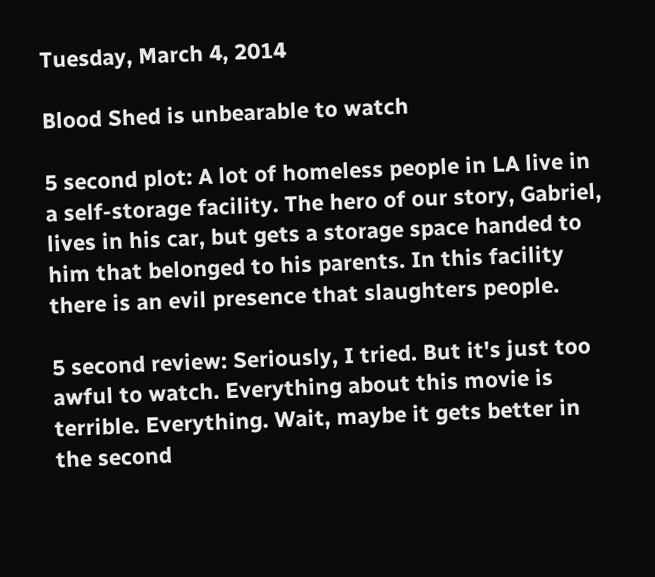Tuesday, March 4, 2014

Blood Shed is unbearable to watch

5 second plot: A lot of homeless people in LA live in a self-storage facility. The hero of our story, Gabriel, lives in his car, but gets a storage space handed to him that belonged to his parents. In this facility there is an evil presence that slaughters people.

5 second review: Seriously, I tried. But it's just too awful to watch. Everything about this movie is terrible. Everything. Wait, maybe it gets better in the second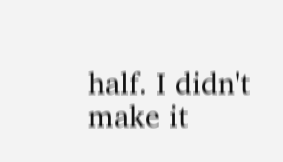half. I didn't make it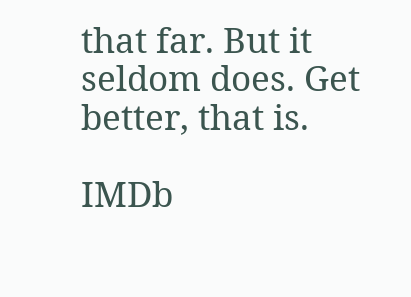that far. But it seldom does. Get better, that is.

IMDb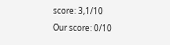score: 3,1/10
Our score: 0/10